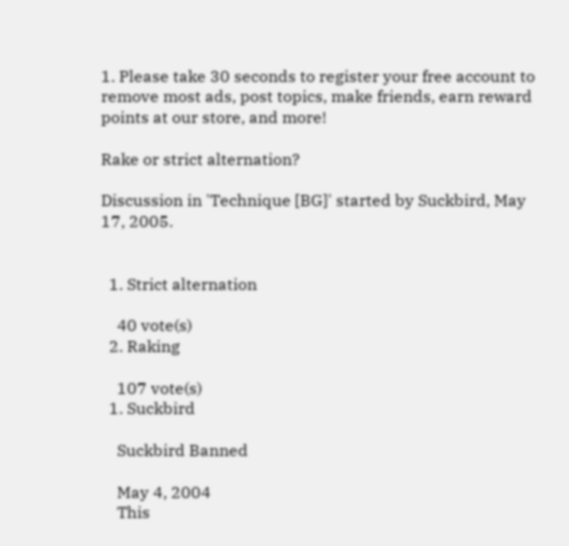1. Please take 30 seconds to register your free account to remove most ads, post topics, make friends, earn reward points at our store, and more!

Rake or strict alternation?

Discussion in 'Technique [BG]' started by Suckbird, May 17, 2005.


  1. Strict alternation

    40 vote(s)
  2. Raking

    107 vote(s)
  1. Suckbird

    Suckbird Banned

    May 4, 2004
    This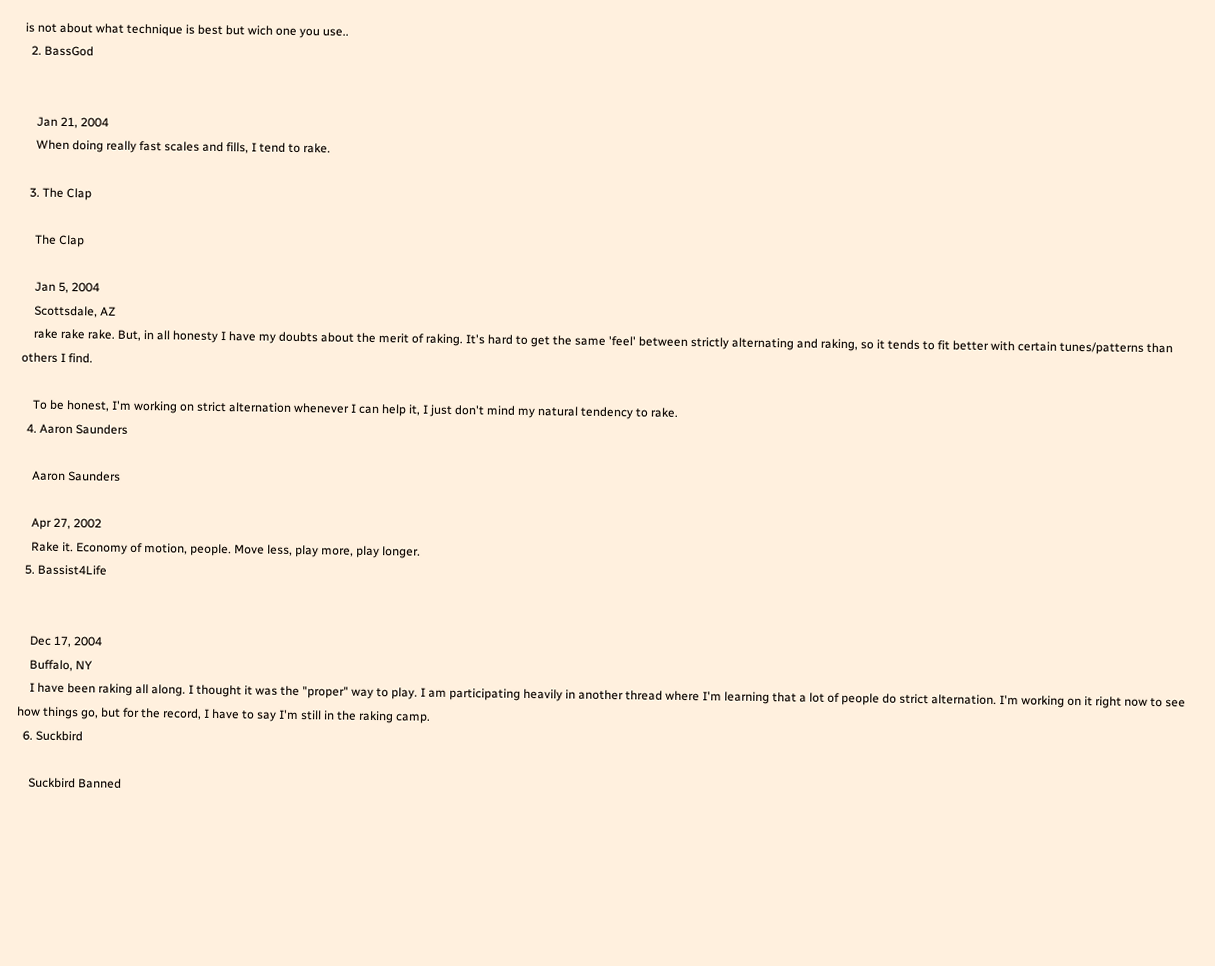is not about what technique is best but wich one you use..
  2. BassGod


    Jan 21, 2004
    When doing really fast scales and fills, I tend to rake.

  3. The Clap

    The Clap

    Jan 5, 2004
    Scottsdale, AZ
    rake rake rake. But, in all honesty I have my doubts about the merit of raking. It's hard to get the same 'feel' between strictly alternating and raking, so it tends to fit better with certain tunes/patterns than others I find.

    To be honest, I'm working on strict alternation whenever I can help it, I just don't mind my natural tendency to rake.
  4. Aaron Saunders

    Aaron Saunders

    Apr 27, 2002
    Rake it. Economy of motion, people. Move less, play more, play longer.
  5. Bassist4Life


    Dec 17, 2004
    Buffalo, NY
    I have been raking all along. I thought it was the "proper" way to play. I am participating heavily in another thread where I'm learning that a lot of people do strict alternation. I'm working on it right now to see how things go, but for the record, I have to say I'm still in the raking camp.
  6. Suckbird

    Suckbird Banned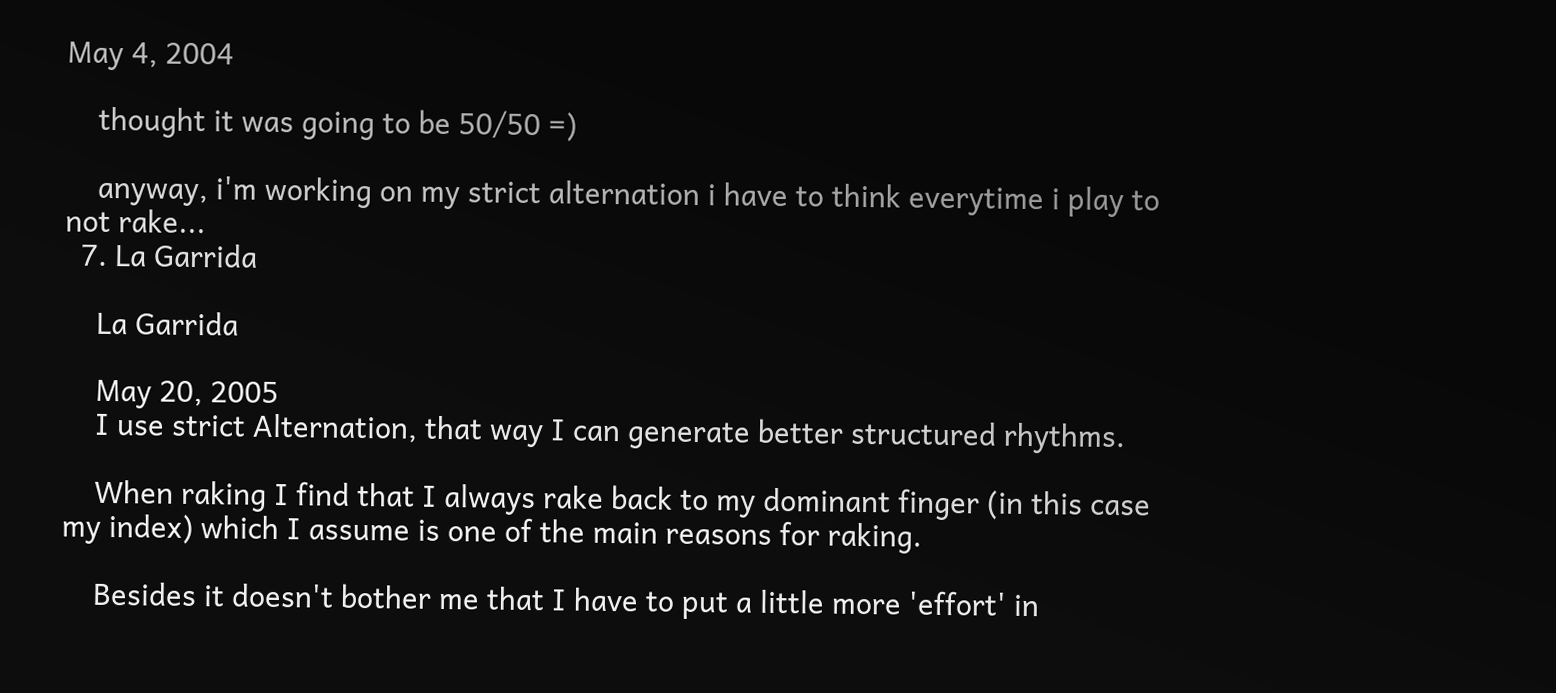May 4, 2004

    thought it was going to be 50/50 =)

    anyway, i'm working on my strict alternation i have to think everytime i play to not rake...
  7. La Garrida

    La Garrida

    May 20, 2005
    I use strict Alternation, that way I can generate better structured rhythms.

    When raking I find that I always rake back to my dominant finger (in this case my index) which I assume is one of the main reasons for raking.

    Besides it doesn't bother me that I have to put a little more 'effort' in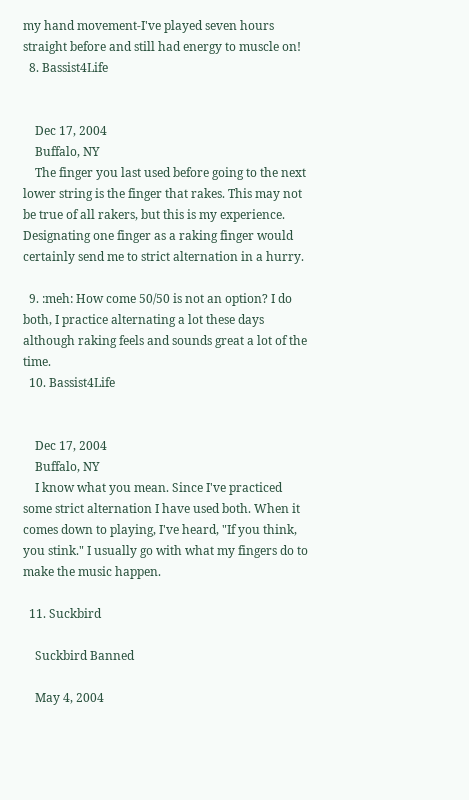my hand movement-I've played seven hours straight before and still had energy to muscle on!
  8. Bassist4Life


    Dec 17, 2004
    Buffalo, NY
    The finger you last used before going to the next lower string is the finger that rakes. This may not be true of all rakers, but this is my experience. Designating one finger as a raking finger would certainly send me to strict alternation in a hurry.

  9. :meh: How come 50/50 is not an option? I do both, I practice alternating a lot these days although raking feels and sounds great a lot of the time.
  10. Bassist4Life


    Dec 17, 2004
    Buffalo, NY
    I know what you mean. Since I've practiced some strict alternation I have used both. When it comes down to playing, I've heard, "If you think, you stink." I usually go with what my fingers do to make the music happen.

  11. Suckbird

    Suckbird Banned

    May 4, 2004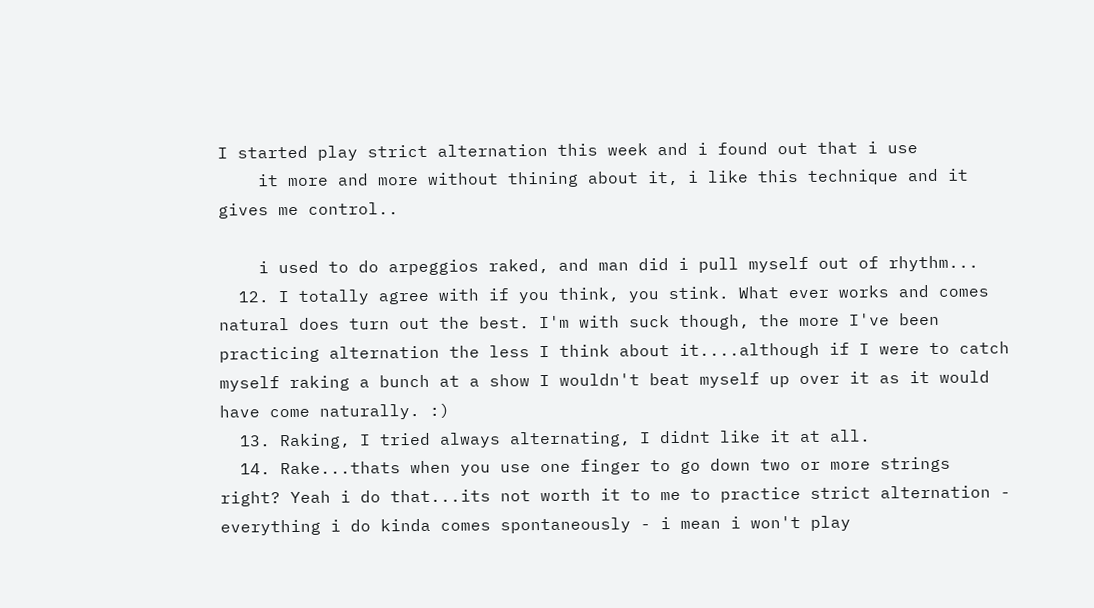I started play strict alternation this week and i found out that i use
    it more and more without thining about it, i like this technique and it gives me control..

    i used to do arpeggios raked, and man did i pull myself out of rhythm...
  12. I totally agree with if you think, you stink. What ever works and comes natural does turn out the best. I'm with suck though, the more I've been practicing alternation the less I think about it....although if I were to catch myself raking a bunch at a show I wouldn't beat myself up over it as it would have come naturally. :)
  13. Raking, I tried always alternating, I didnt like it at all.
  14. Rake...thats when you use one finger to go down two or more strings right? Yeah i do that...its not worth it to me to practice strict alternation - everything i do kinda comes spontaneously - i mean i won't play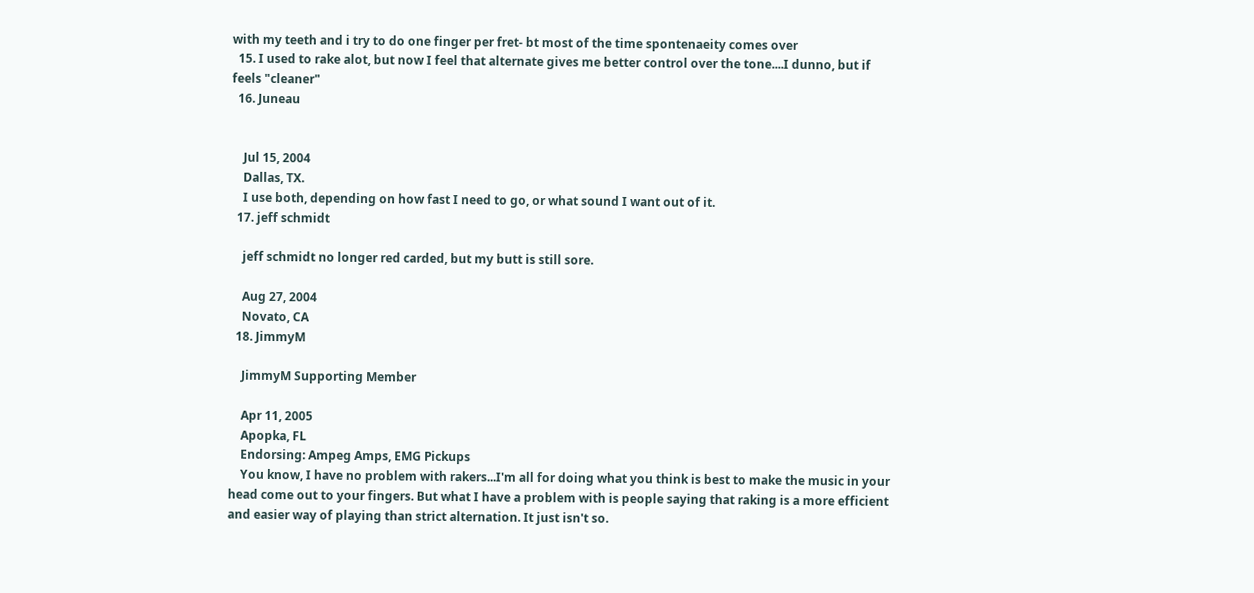with my teeth and i try to do one finger per fret- bt most of the time spontenaeity comes over
  15. I used to rake alot, but now I feel that alternate gives me better control over the tone....I dunno, but if feels "cleaner"
  16. Juneau


    Jul 15, 2004
    Dallas, TX.
    I use both, depending on how fast I need to go, or what sound I want out of it.
  17. jeff schmidt

    jeff schmidt no longer red carded, but my butt is still sore.

    Aug 27, 2004
    Novato, CA
  18. JimmyM

    JimmyM Supporting Member

    Apr 11, 2005
    Apopka, FL
    Endorsing: Ampeg Amps, EMG Pickups
    You know, I have no problem with rakers...I'm all for doing what you think is best to make the music in your head come out to your fingers. But what I have a problem with is people saying that raking is a more efficient and easier way of playing than strict alternation. It just isn't so.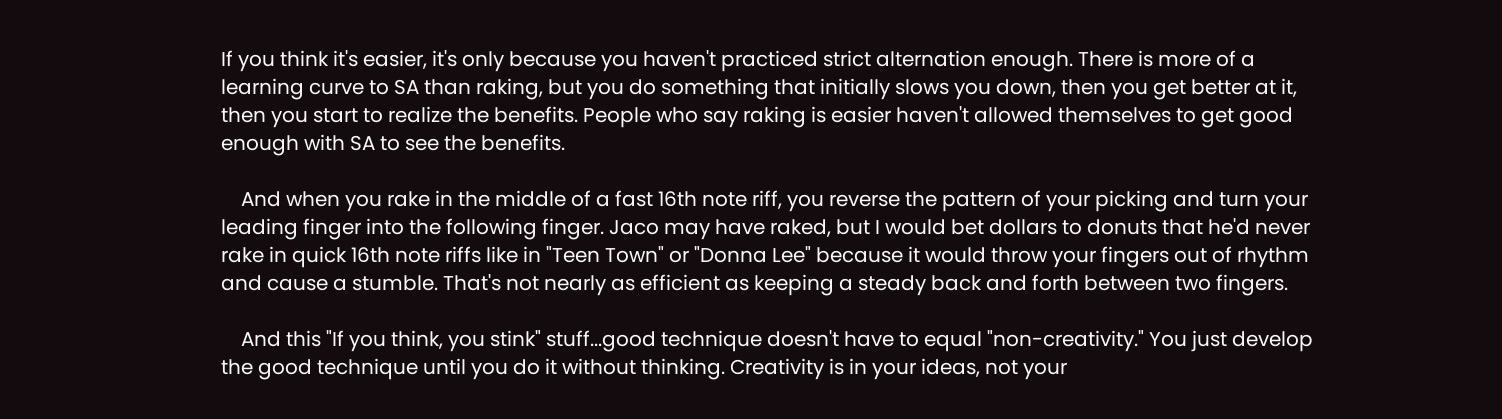If you think it's easier, it's only because you haven't practiced strict alternation enough. There is more of a learning curve to SA than raking, but you do something that initially slows you down, then you get better at it, then you start to realize the benefits. People who say raking is easier haven't allowed themselves to get good enough with SA to see the benefits.

    And when you rake in the middle of a fast 16th note riff, you reverse the pattern of your picking and turn your leading finger into the following finger. Jaco may have raked, but I would bet dollars to donuts that he'd never rake in quick 16th note riffs like in "Teen Town" or "Donna Lee" because it would throw your fingers out of rhythm and cause a stumble. That's not nearly as efficient as keeping a steady back and forth between two fingers.

    And this "If you think, you stink" stuff...good technique doesn't have to equal "non-creativity." You just develop the good technique until you do it without thinking. Creativity is in your ideas, not your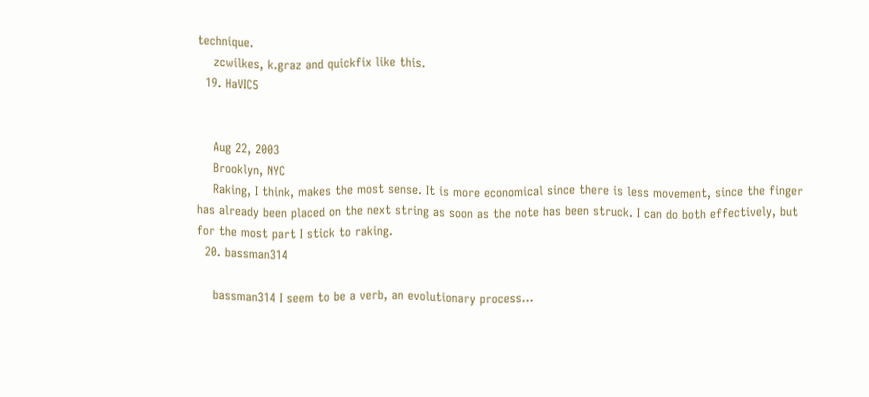technique.
    zcwilkes, k.graz and quickfix like this.
  19. HaVIC5


    Aug 22, 2003
    Brooklyn, NYC
    Raking, I think, makes the most sense. It is more economical since there is less movement, since the finger has already been placed on the next string as soon as the note has been struck. I can do both effectively, but for the most part I stick to raking.
  20. bassman314

    bassman314 I seem to be a verb, an evolutionary process...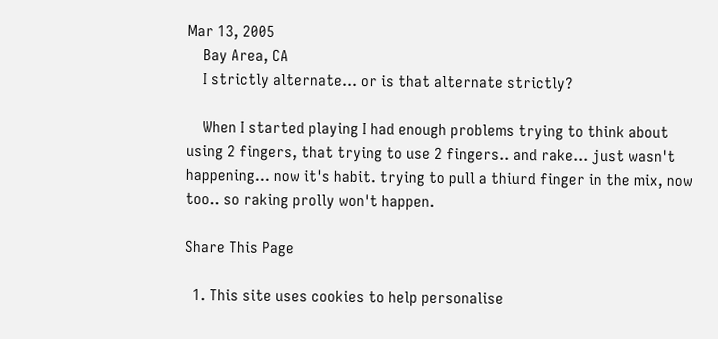Mar 13, 2005
    Bay Area, CA
    I strictly alternate... or is that alternate strictly?

    When I started playing I had enough problems trying to think about using 2 fingers, that trying to use 2 fingers.. and rake... just wasn't happening... now it's habit. trying to pull a thiurd finger in the mix, now too.. so raking prolly won't happen.

Share This Page

  1. This site uses cookies to help personalise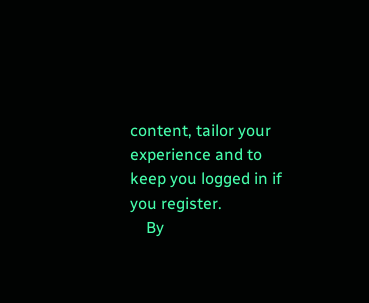content, tailor your experience and to keep you logged in if you register.
    By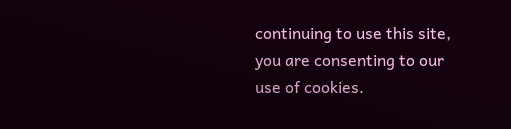continuing to use this site, you are consenting to our use of cookies.